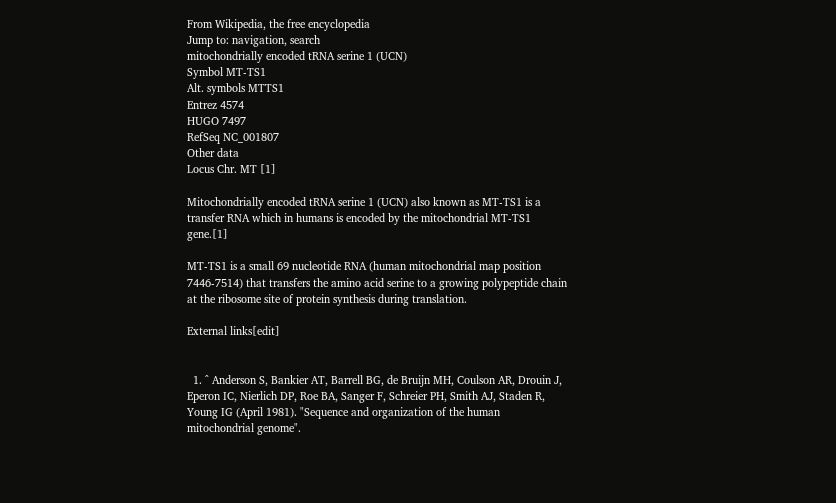From Wikipedia, the free encyclopedia
Jump to: navigation, search
mitochondrially encoded tRNA serine 1 (UCN)
Symbol MT-TS1
Alt. symbols MTTS1
Entrez 4574
HUGO 7497
RefSeq NC_001807
Other data
Locus Chr. MT [1]

Mitochondrially encoded tRNA serine 1 (UCN) also known as MT-TS1 is a transfer RNA which in humans is encoded by the mitochondrial MT-TS1 gene.[1]

MT-TS1 is a small 69 nucleotide RNA (human mitochondrial map position 7446-7514) that transfers the amino acid serine to a growing polypeptide chain at the ribosome site of protein synthesis during translation.

External links[edit]


  1. ^ Anderson S, Bankier AT, Barrell BG, de Bruijn MH, Coulson AR, Drouin J, Eperon IC, Nierlich DP, Roe BA, Sanger F, Schreier PH, Smith AJ, Staden R, Young IG (April 1981). "Sequence and organization of the human mitochondrial genome".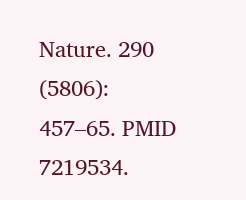Nature. 290 (5806): 457–65. PMID 7219534.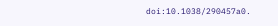doi:10.1038/290457a0.